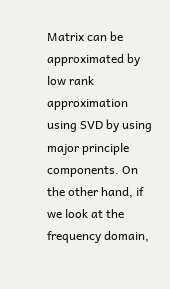Matrix can be approximated by low rank approximation using SVD by using major principle components. On the other hand, if we look at the frequency domain,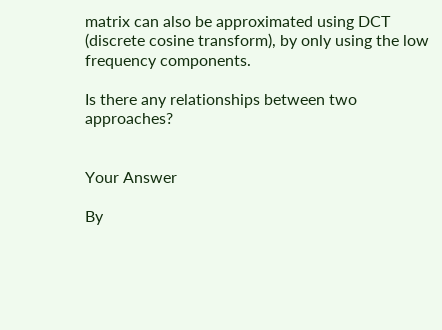matrix can also be approximated using DCT (discrete cosine transform), by only using the low frequency components.

Is there any relationships between two approaches?


Your Answer

By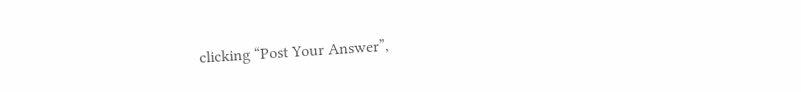clicking “Post Your Answer”,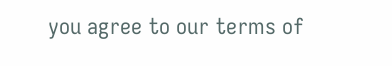you agree to our terms of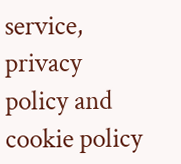service, privacy policy and cookie policy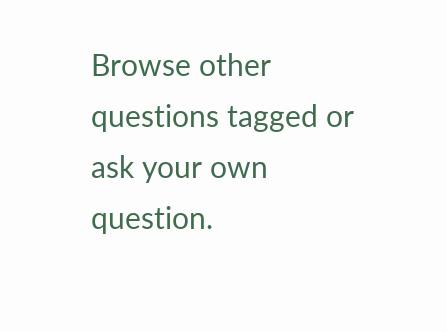Browse other questions tagged or ask your own question.